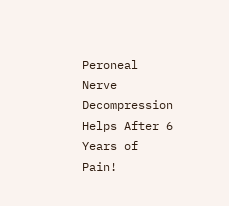Peroneal Nerve Decompression Helps After 6 Years of Pain!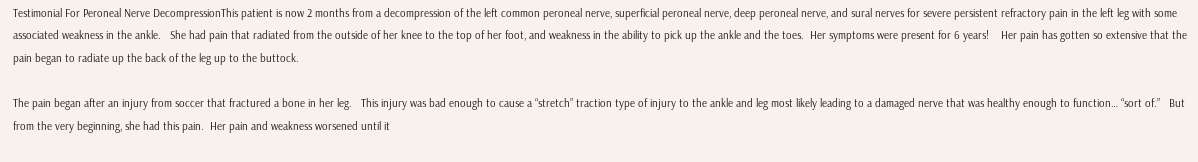Testimonial For Peroneal Nerve DecompressionThis patient is now 2 months from a decompression of the left common peroneal nerve, superficial peroneal nerve, deep peroneal nerve, and sural nerves for severe persistent refractory pain in the left leg with some associated weakness in the ankle.   She had pain that radiated from the outside of her knee to the top of her foot, and weakness in the ability to pick up the ankle and the toes.  Her symptoms were present for 6 years!    Her pain has gotten so extensive that the pain began to radiate up the back of the leg up to the buttock.

The pain began after an injury from soccer that fractured a bone in her leg.   This injury was bad enough to cause a “stretch” traction type of injury to the ankle and leg most likely leading to a damaged nerve that was healthy enough to function… “sort of.”   But from the very beginning, she had this pain.  Her pain and weakness worsened until it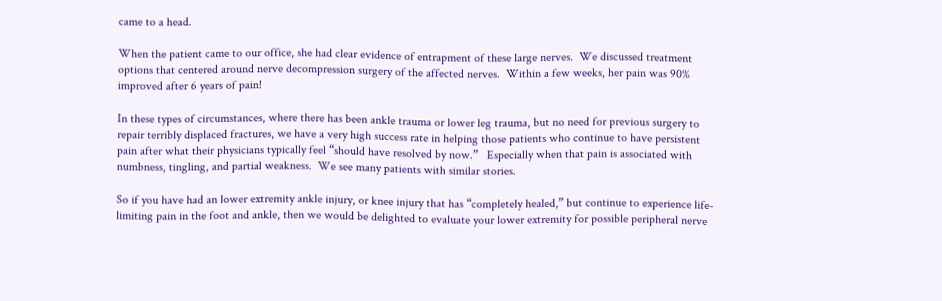came to a head.

When the patient came to our office, she had clear evidence of entrapment of these large nerves.  We discussed treatment options that centered around nerve decompression surgery of the affected nerves.  Within a few weeks, her pain was 90% improved after 6 years of pain!

In these types of circumstances, where there has been ankle trauma or lower leg trauma, but no need for previous surgery to repair terribly displaced fractures, we have a very high success rate in helping those patients who continue to have persistent pain after what their physicians typically feel “should have resolved by now.”   Especially when that pain is associated with numbness, tingling, and partial weakness.  We see many patients with similar stories.

So if you have had an lower extremity ankle injury, or knee injury that has “completely healed,” but continue to experience life-limiting pain in the foot and ankle, then we would be delighted to evaluate your lower extremity for possible peripheral nerve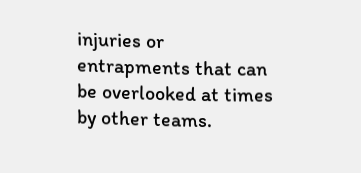injuries or entrapments that can be overlooked at times by other teams.